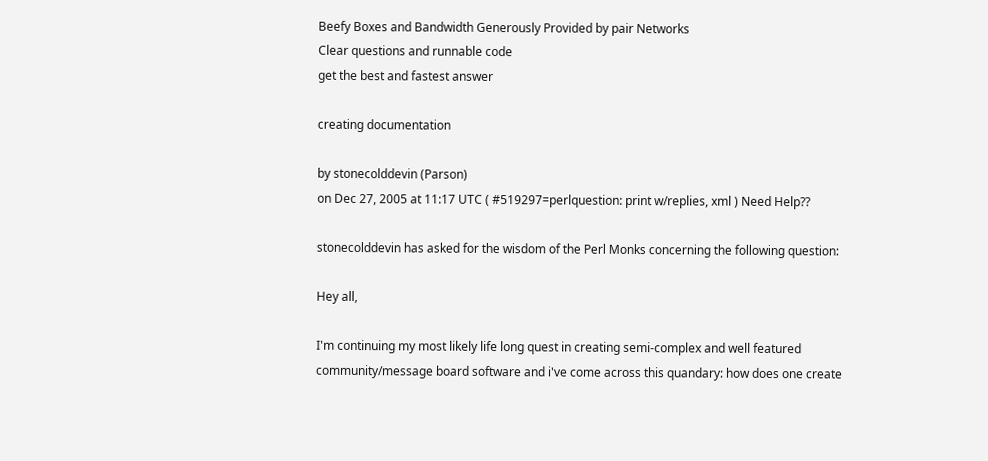Beefy Boxes and Bandwidth Generously Provided by pair Networks
Clear questions and runnable code
get the best and fastest answer

creating documentation

by stonecolddevin (Parson)
on Dec 27, 2005 at 11:17 UTC ( #519297=perlquestion: print w/replies, xml ) Need Help??

stonecolddevin has asked for the wisdom of the Perl Monks concerning the following question:

Hey all,

I'm continuing my most likely life long quest in creating semi-complex and well featured community/message board software and i've come across this quandary: how does one create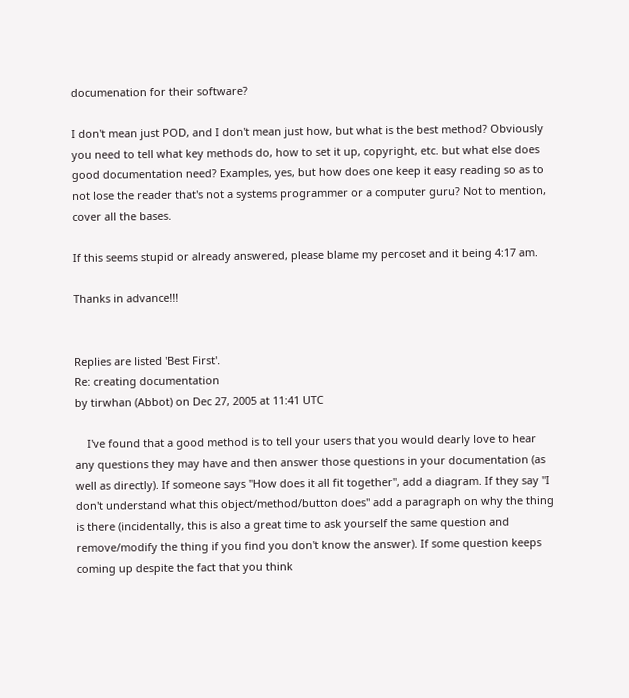documenation for their software?

I don't mean just POD, and I don't mean just how, but what is the best method? Obviously you need to tell what key methods do, how to set it up, copyright, etc. but what else does good documentation need? Examples, yes, but how does one keep it easy reading so as to not lose the reader that's not a systems programmer or a computer guru? Not to mention, cover all the bases.

If this seems stupid or already answered, please blame my percoset and it being 4:17 am.

Thanks in advance!!!


Replies are listed 'Best First'.
Re: creating documentation
by tirwhan (Abbot) on Dec 27, 2005 at 11:41 UTC

    I've found that a good method is to tell your users that you would dearly love to hear any questions they may have and then answer those questions in your documentation (as well as directly). If someone says "How does it all fit together", add a diagram. If they say "I don't understand what this object/method/button does" add a paragraph on why the thing is there (incidentally, this is also a great time to ask yourself the same question and remove/modify the thing if you find you don't know the answer). If some question keeps coming up despite the fact that you think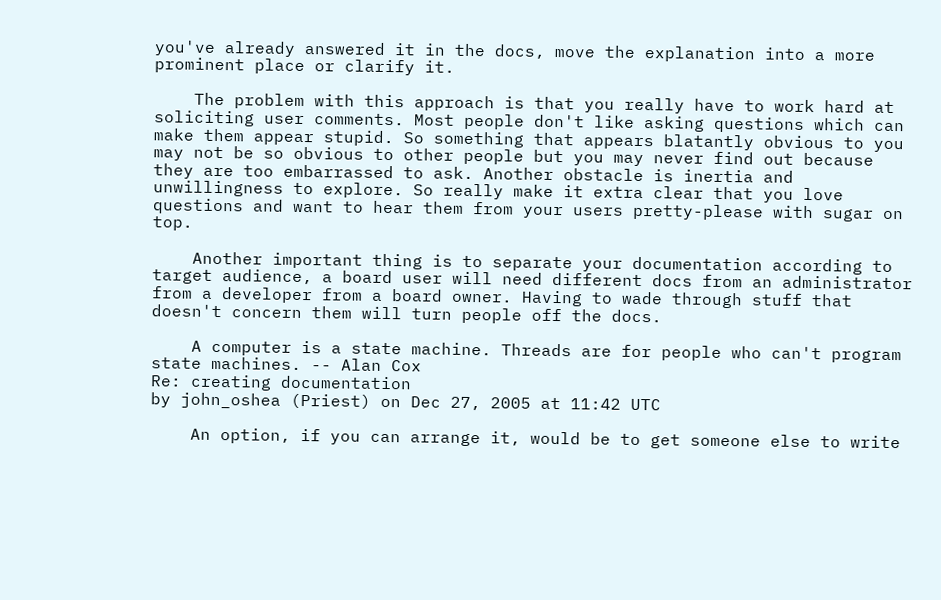you've already answered it in the docs, move the explanation into a more prominent place or clarify it.

    The problem with this approach is that you really have to work hard at soliciting user comments. Most people don't like asking questions which can make them appear stupid. So something that appears blatantly obvious to you may not be so obvious to other people but you may never find out because they are too embarrassed to ask. Another obstacle is inertia and unwillingness to explore. So really make it extra clear that you love questions and want to hear them from your users pretty-please with sugar on top.

    Another important thing is to separate your documentation according to target audience, a board user will need different docs from an administrator from a developer from a board owner. Having to wade through stuff that doesn't concern them will turn people off the docs.

    A computer is a state machine. Threads are for people who can't program state machines. -- Alan Cox
Re: creating documentation
by john_oshea (Priest) on Dec 27, 2005 at 11:42 UTC

    An option, if you can arrange it, would be to get someone else to write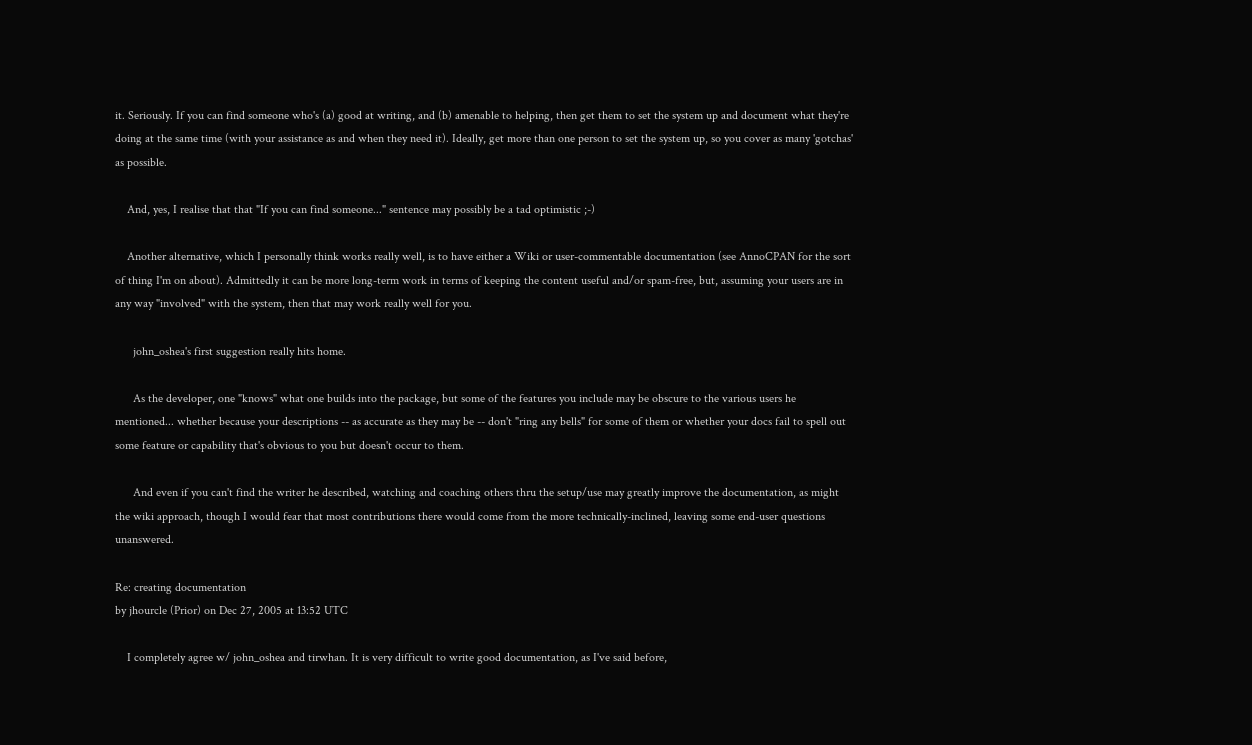it. Seriously. If you can find someone who's (a) good at writing, and (b) amenable to helping, then get them to set the system up and document what they're doing at the same time (with your assistance as and when they need it). Ideally, get more than one person to set the system up, so you cover as many 'gotchas' as possible.

    And, yes, I realise that that "If you can find someone..." sentence may possibly be a tad optimistic ;-)

    Another alternative, which I personally think works really well, is to have either a Wiki or user-commentable documentation (see AnnoCPAN for the sort of thing I'm on about). Admittedly it can be more long-term work in terms of keeping the content useful and/or spam-free, but, assuming your users are in any way "involved" with the system, then that may work really well for you.

      john_oshea's first suggestion really hits home.

      As the developer, one "knows" what one builds into the package, but some of the features you include may be obscure to the various users he mentioned... whether because your descriptions -- as accurate as they may be -- don't "ring any bells" for some of them or whether your docs fail to spell out some feature or capability that's obvious to you but doesn't occur to them.

      And even if you can't find the writer he described, watching and coaching others thru the setup/use may greatly improve the documentation, as might the wiki approach, though I would fear that most contributions there would come from the more technically-inclined, leaving some end-user questions unanswered.

Re: creating documentation
by jhourcle (Prior) on Dec 27, 2005 at 13:52 UTC

    I completely agree w/ john_oshea and tirwhan. It is very difficult to write good documentation, as I've said before,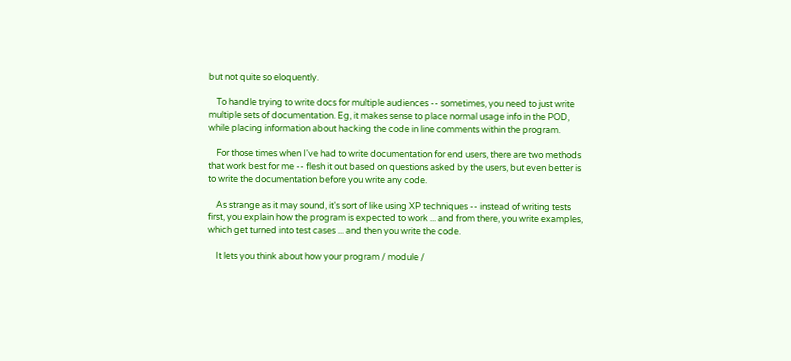but not quite so eloquently.

    To handle trying to write docs for multiple audiences -- sometimes, you need to just write multiple sets of documentation. Eg, it makes sense to place normal usage info in the POD, while placing information about hacking the code in line comments within the program.

    For those times when I've had to write documentation for end users, there are two methods that work best for me -- flesh it out based on questions asked by the users, but even better is to write the documentation before you write any code.

    As strange as it may sound, it's sort of like using XP techniques -- instead of writing tests first, you explain how the program is expected to work ... and from there, you write examples, which get turned into test cases ... and then you write the code.

    It lets you think about how your program / module /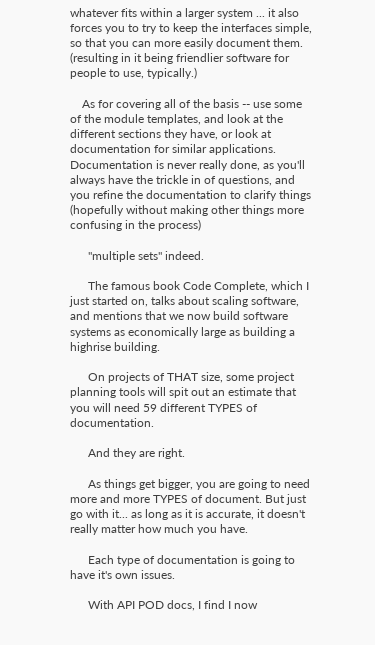whatever fits within a larger system ... it also forces you to try to keep the interfaces simple, so that you can more easily document them. (resulting in it being friendlier software for people to use, typically.)

    As for covering all of the basis -- use some of the module templates, and look at the different sections they have, or look at documentation for similar applications. Documentation is never really done, as you'll always have the trickle in of questions, and you refine the documentation to clarify things (hopefully without making other things more confusing in the process)

      "multiple sets" indeed.

      The famous book Code Complete, which I just started on, talks about scaling software, and mentions that we now build software systems as economically large as building a highrise building.

      On projects of THAT size, some project planning tools will spit out an estimate that you will need 59 different TYPES of documentation.

      And they are right.

      As things get bigger, you are going to need more and more TYPES of document. But just go with it... as long as it is accurate, it doesn't really matter how much you have.

      Each type of documentation is going to have it's own issues.

      With API POD docs, I find I now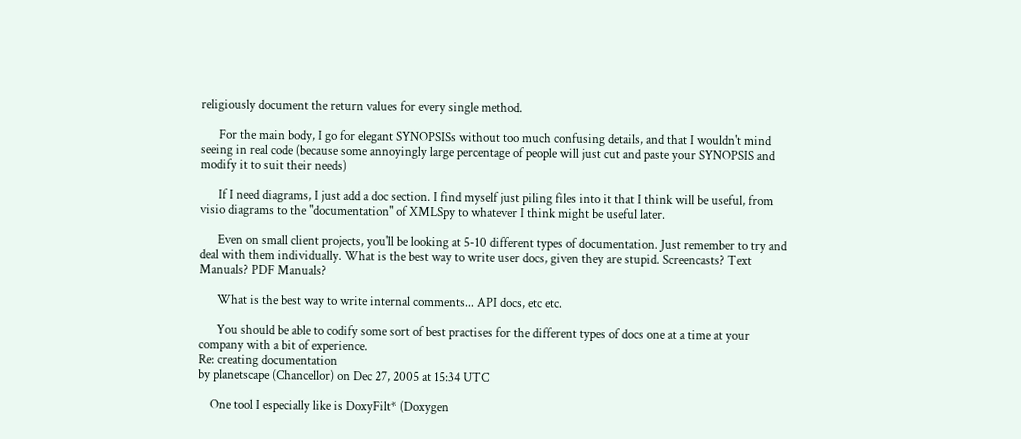religiously document the return values for every single method.

      For the main body, I go for elegant SYNOPSISs without too much confusing details, and that I wouldn't mind seeing in real code (because some annoyingly large percentage of people will just cut and paste your SYNOPSIS and modify it to suit their needs)

      If I need diagrams, I just add a doc section. I find myself just piling files into it that I think will be useful, from visio diagrams to the "documentation" of XMLSpy to whatever I think might be useful later.

      Even on small client projects, you'll be looking at 5-10 different types of documentation. Just remember to try and deal with them individually. What is the best way to write user docs, given they are stupid. Screencasts? Text Manuals? PDF Manuals?

      What is the best way to write internal comments... API docs, etc etc.

      You should be able to codify some sort of best practises for the different types of docs one at a time at your company with a bit of experience.
Re: creating documentation
by planetscape (Chancellor) on Dec 27, 2005 at 15:34 UTC

    One tool I especially like is DoxyFilt* (Doxygen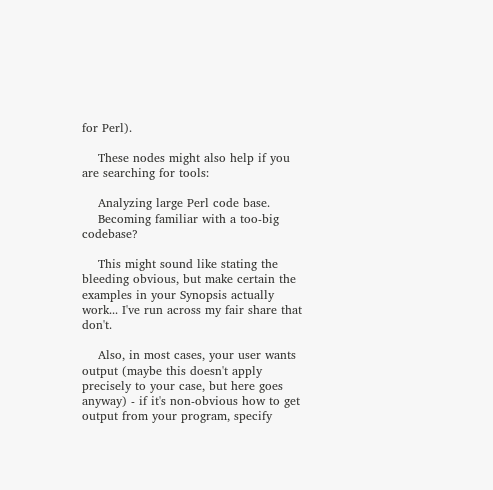for Perl).

    These nodes might also help if you are searching for tools:

    Analyzing large Perl code base.
    Becoming familiar with a too-big codebase?

    This might sound like stating the bleeding obvious, but make certain the examples in your Synopsis actually work... I've run across my fair share that don't.

    Also, in most cases, your user wants output (maybe this doesn't apply precisely to your case, but here goes anyway) - if it's non-obvious how to get output from your program, specify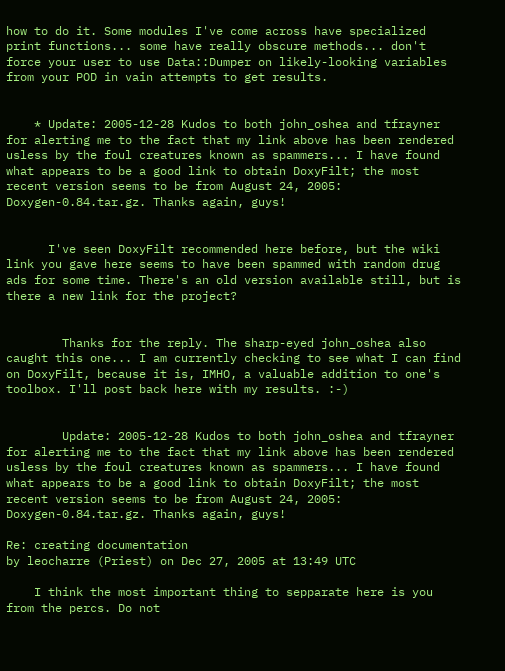how to do it. Some modules I've come across have specialized print functions... some have really obscure methods... don't force your user to use Data::Dumper on likely-looking variables from your POD in vain attempts to get results.


    * Update: 2005-12-28 Kudos to both john_oshea and tfrayner for alerting me to the fact that my link above has been rendered usless by the foul creatures known as spammers... I have found what appears to be a good link to obtain DoxyFilt; the most recent version seems to be from August 24, 2005: Doxygen-0.84.tar.gz. Thanks again, guys!


      I've seen DoxyFilt recommended here before, but the wiki link you gave here seems to have been spammed with random drug ads for some time. There's an old version available still, but is there a new link for the project?


        Thanks for the reply. The sharp-eyed john_oshea also caught this one... I am currently checking to see what I can find on DoxyFilt, because it is, IMHO, a valuable addition to one's toolbox. I'll post back here with my results. :-)


        Update: 2005-12-28 Kudos to both john_oshea and tfrayner for alerting me to the fact that my link above has been rendered usless by the foul creatures known as spammers... I have found what appears to be a good link to obtain DoxyFilt; the most recent version seems to be from August 24, 2005: Doxygen-0.84.tar.gz. Thanks again, guys!

Re: creating documentation
by leocharre (Priest) on Dec 27, 2005 at 13:49 UTC

    I think the most important thing to sepparate here is you from the percs. Do not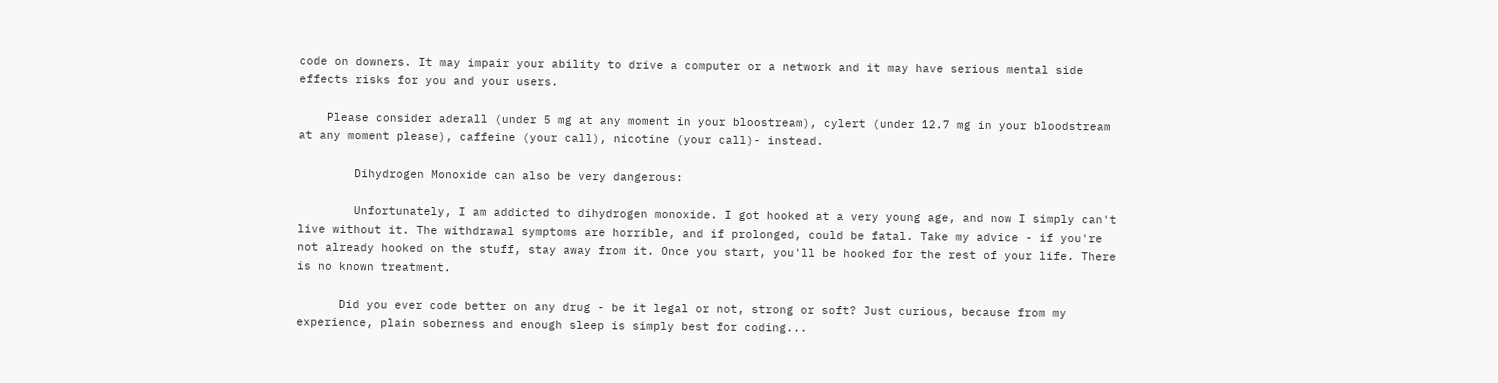code on downers. It may impair your ability to drive a computer or a network and it may have serious mental side effects risks for you and your users.

    Please consider aderall (under 5 mg at any moment in your bloostream), cylert (under 12.7 mg in your bloodstream at any moment please), caffeine (your call), nicotine (your call)- instead.

        Dihydrogen Monoxide can also be very dangerous:

        Unfortunately, I am addicted to dihydrogen monoxide. I got hooked at a very young age, and now I simply can't live without it. The withdrawal symptoms are horrible, and if prolonged, could be fatal. Take my advice - if you're not already hooked on the stuff, stay away from it. Once you start, you'll be hooked for the rest of your life. There is no known treatment.

      Did you ever code better on any drug - be it legal or not, strong or soft? Just curious, because from my experience, plain soberness and enough sleep is simply best for coding...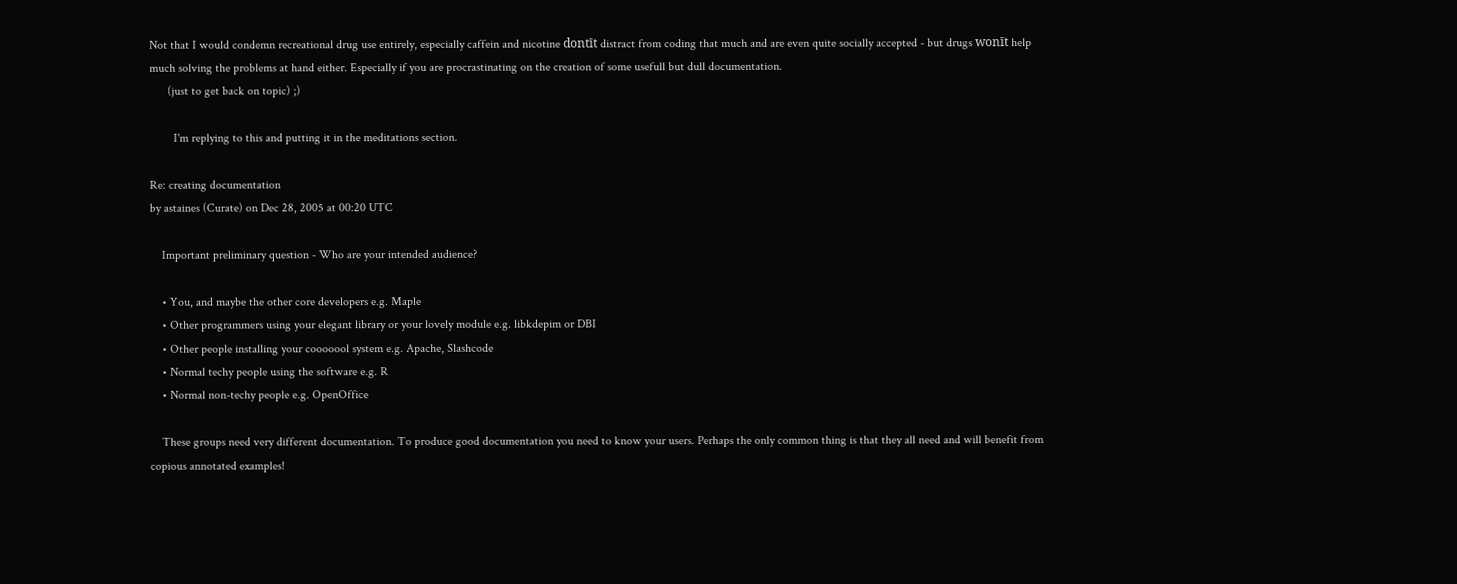Not that I would condemn recreational drug use entirely, especially caffein and nicotine dontīt distract from coding that much and are even quite socially accepted - but drugs wonīt help much solving the problems at hand either. Especially if you are procrastinating on the creation of some usefull but dull documentation.
      (just to get back on topic) ;)

        I'm replying to this and putting it in the meditations section.

Re: creating documentation
by astaines (Curate) on Dec 28, 2005 at 00:20 UTC

    Important preliminary question - Who are your intended audience?

    • You, and maybe the other core developers e.g. Maple
    • Other programmers using your elegant library or your lovely module e.g. libkdepim or DBI
    • Other people installing your cooooool system e.g. Apache, Slashcode
    • Normal techy people using the software e.g. R
    • Normal non-techy people e.g. OpenOffice

    These groups need very different documentation. To produce good documentation you need to know your users. Perhaps the only common thing is that they all need and will benefit from copious annotated examples!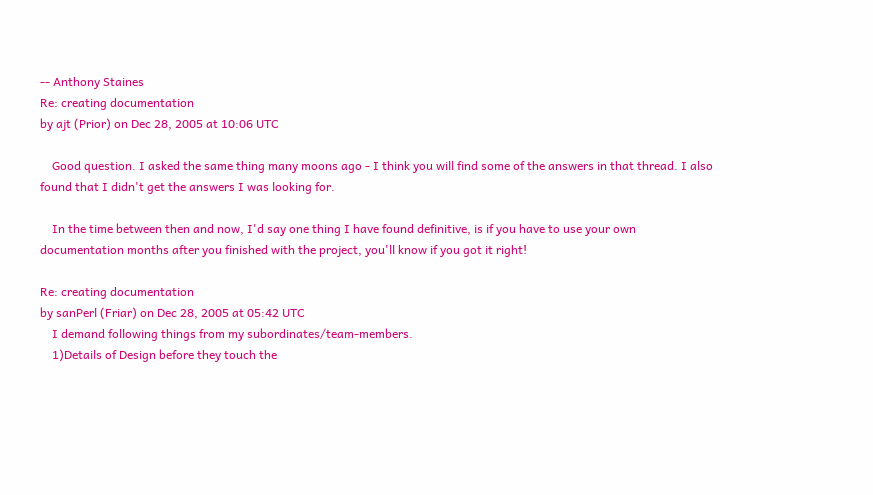-- Anthony Staines
Re: creating documentation
by ajt (Prior) on Dec 28, 2005 at 10:06 UTC

    Good question. I asked the same thing many moons ago - I think you will find some of the answers in that thread. I also found that I didn't get the answers I was looking for.

    In the time between then and now, I'd say one thing I have found definitive, is if you have to use your own documentation months after you finished with the project, you'll know if you got it right!

Re: creating documentation
by sanPerl (Friar) on Dec 28, 2005 at 05:42 UTC
    I demand following things from my subordinates/team-members.
    1)Details of Design before they touch the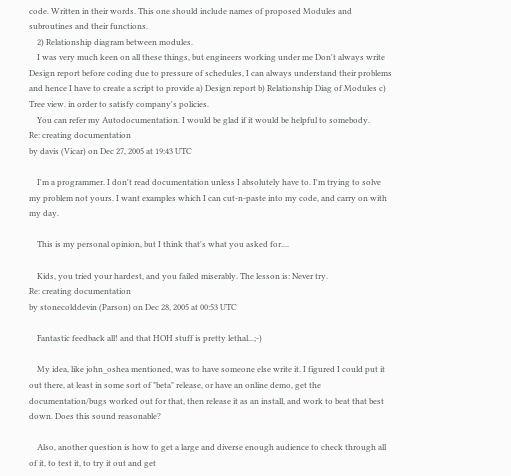code. Written in their words. This one should include names of proposed Modules and subroutines and their functions.
    2) Relationship diagram between modules.
    I was very much keen on all these things, but engineers working under me Don't always write Design report before coding due to pressure of schedules, I can always understand their problems and hence I have to create a script to provide a) Design report b) Relationship Diag of Modules c) Tree view. in order to satisfy company's policies.
    You can refer my Autodocumentation. I would be glad if it would be helpful to somebody.
Re: creating documentation
by davis (Vicar) on Dec 27, 2005 at 19:43 UTC

    I'm a programmer. I don't read documentation unless I absolutely have to. I'm trying to solve my problem not yours. I want examples which I can cut-n-paste into my code, and carry on with my day.

    This is my personal opinion, but I think that's what you asked for....

    Kids, you tried your hardest, and you failed miserably. The lesson is: Never try.
Re: creating documentation
by stonecolddevin (Parson) on Dec 28, 2005 at 00:53 UTC

    Fantastic feedback all! and that HOH stuff is pretty lethal...;-)

    My idea, like john_oshea mentioned, was to have someone else write it. I figured I could put it out there, at least in some sort of "beta" release, or have an online demo, get the documentation/bugs worked out for that, then release it as an install, and work to beat that best down. Does this sound reasonable?

    Also, another question is how to get a large and diverse enough audience to check through all of it, to test it, to try it out and get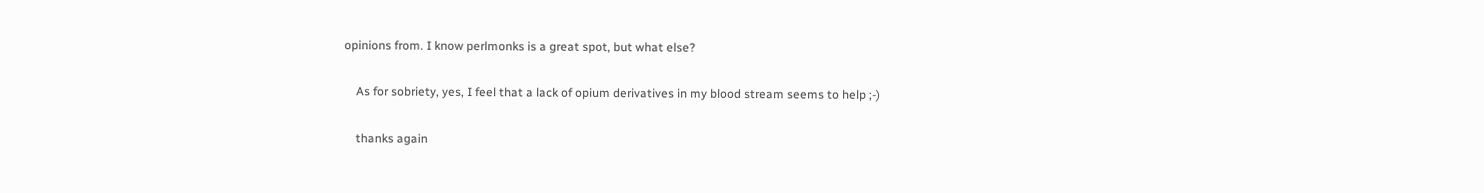opinions from. I know perlmonks is a great spot, but what else?

    As for sobriety, yes, I feel that a lack of opium derivatives in my blood stream seems to help ;-)

    thanks again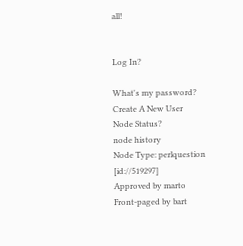all!


Log In?

What's my password?
Create A New User
Node Status?
node history
Node Type: perlquestion [id://519297]
Approved by marto
Front-paged by bart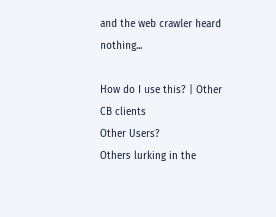and the web crawler heard nothing...

How do I use this? | Other CB clients
Other Users?
Others lurking in the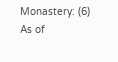Monastery: (6)
As of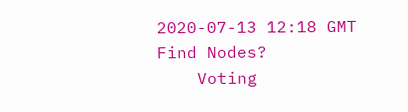2020-07-13 12:18 GMT
Find Nodes?
    Voting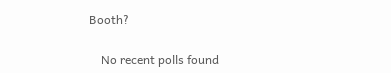Booth?

    No recent polls found